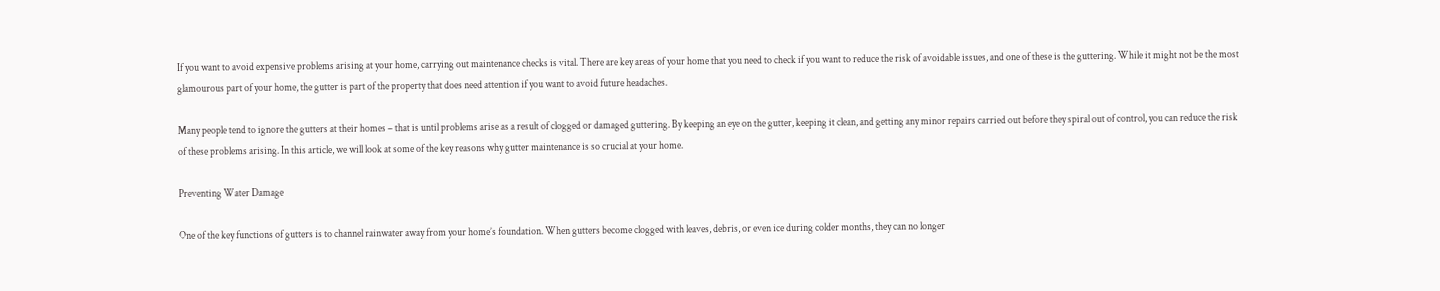If you want to avoid expensive problems arising at your home, carrying out maintenance checks is vital. There are key areas of your home that you need to check if you want to reduce the risk of avoidable issues, and one of these is the guttering. While it might not be the most glamourous part of your home, the gutter is part of the property that does need attention if you want to avoid future headaches.

Many people tend to ignore the gutters at their homes – that is until problems arise as a result of clogged or damaged guttering. By keeping an eye on the gutter, keeping it clean, and getting any minor repairs carried out before they spiral out of control, you can reduce the risk of these problems arising. In this article, we will look at some of the key reasons why gutter maintenance is so crucial at your home.

Preventing Water Damage

One of the key functions of gutters is to channel rainwater away from your home’s foundation. When gutters become clogged with leaves, debris, or even ice during colder months, they can no longer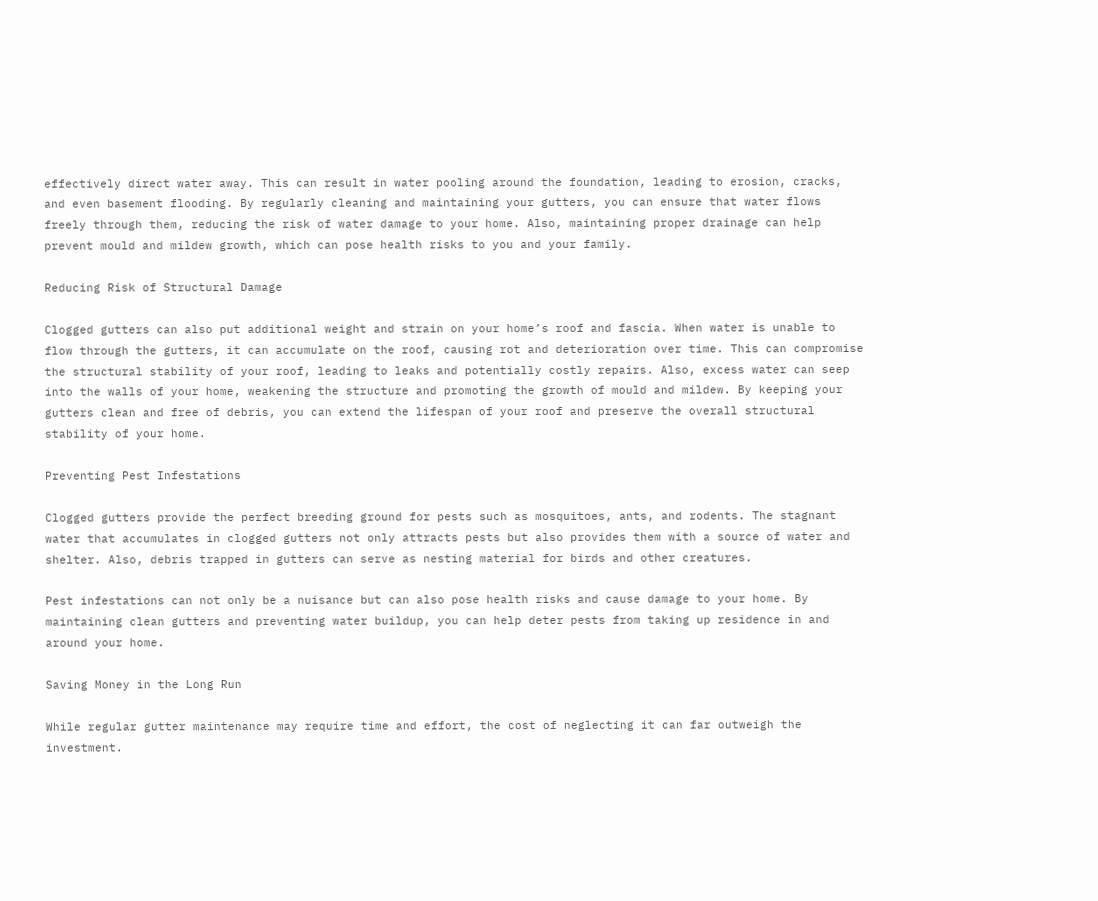effectively direct water away. This can result in water pooling around the foundation, leading to erosion, cracks, and even basement flooding. By regularly cleaning and maintaining your gutters, you can ensure that water flows freely through them, reducing the risk of water damage to your home. Also, maintaining proper drainage can help prevent mould and mildew growth, which can pose health risks to you and your family.

Reducing Risk of Structural Damage

Clogged gutters can also put additional weight and strain on your home’s roof and fascia. When water is unable to flow through the gutters, it can accumulate on the roof, causing rot and deterioration over time. This can compromise the structural stability of your roof, leading to leaks and potentially costly repairs. Also, excess water can seep into the walls of your home, weakening the structure and promoting the growth of mould and mildew. By keeping your gutters clean and free of debris, you can extend the lifespan of your roof and preserve the overall structural stability of your home.

Preventing Pest Infestations

Clogged gutters provide the perfect breeding ground for pests such as mosquitoes, ants, and rodents. The stagnant water that accumulates in clogged gutters not only attracts pests but also provides them with a source of water and shelter. Also, debris trapped in gutters can serve as nesting material for birds and other creatures.

Pest infestations can not only be a nuisance but can also pose health risks and cause damage to your home. By maintaining clean gutters and preventing water buildup, you can help deter pests from taking up residence in and around your home.

Saving Money in the Long Run

While regular gutter maintenance may require time and effort, the cost of neglecting it can far outweigh the investment.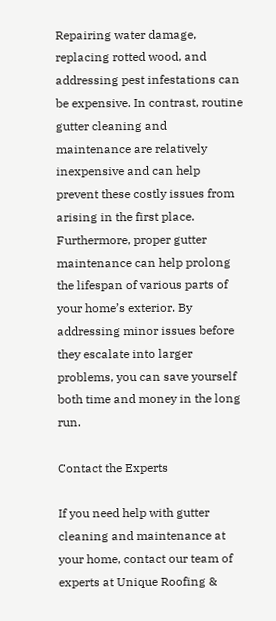Repairing water damage, replacing rotted wood, and addressing pest infestations can be expensive. In contrast, routine gutter cleaning and maintenance are relatively inexpensive and can help prevent these costly issues from arising in the first place. Furthermore, proper gutter maintenance can help prolong the lifespan of various parts of your home’s exterior. By addressing minor issues before they escalate into larger problems, you can save yourself both time and money in the long run.

Contact the Experts

If you need help with gutter cleaning and maintenance at your home, contact our team of experts at Unique Roofing &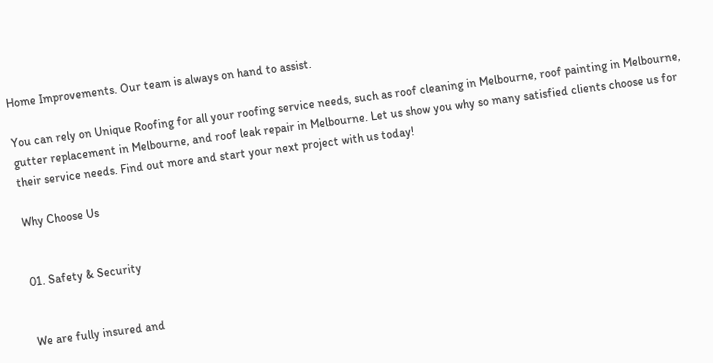Home Improvements. Our team is always on hand to assist.

You can rely on Unique Roofing for all your roofing service needs, such as roof cleaning in Melbourne, roof painting in Melbourne, gutter replacement in Melbourne, and roof leak repair in Melbourne. Let us show you why so many satisfied clients choose us for their service needs. Find out more and start your next project with us today!

Why Choose Us


01. Safety & Security


We are fully insured and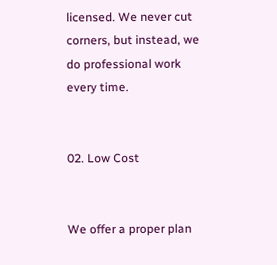licensed. We never cut corners, but instead, we do professional work every time.


02. Low Cost


We offer a proper plan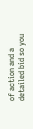of action and a detailed bid so you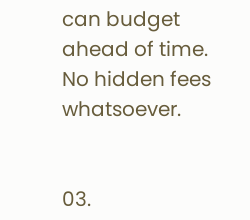can budget ahead of time. No hidden fees whatsoever.


03.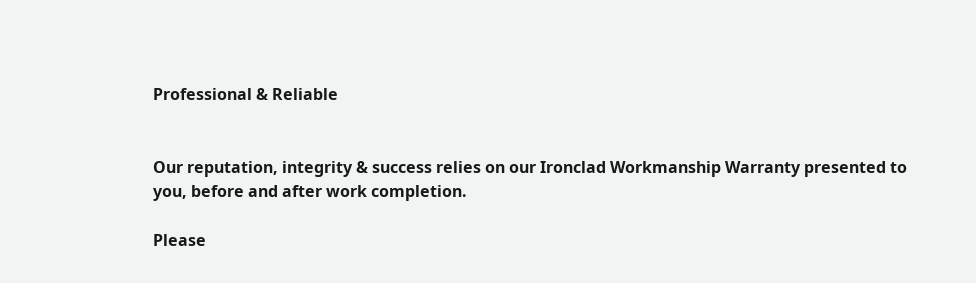Professional & Reliable


Our reputation, integrity & success relies on our Ironclad Workmanship Warranty presented to you, before and after work completion.

Please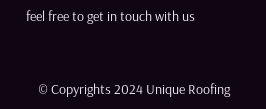feel free to get in touch with us


    © Copyrights 2024 Unique Roofing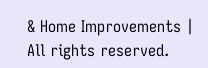& Home Improvements | All rights reserved.